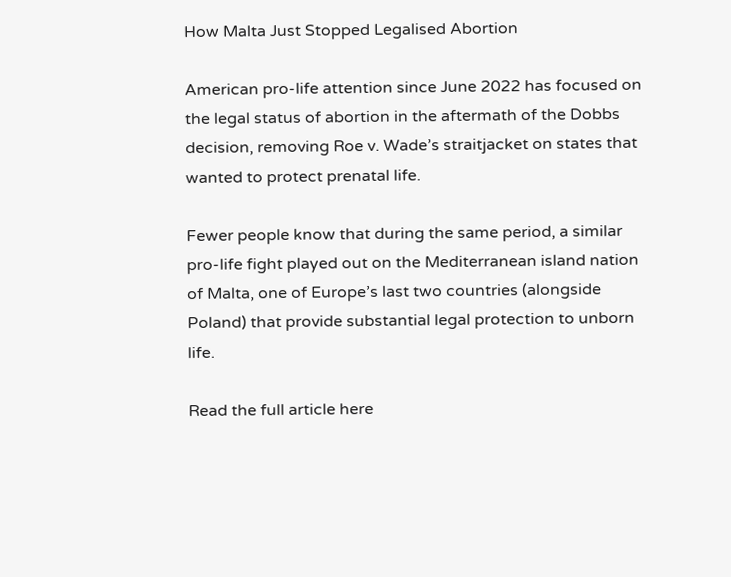How Malta Just Stopped Legalised Abortion

American pro-life attention since June 2022 has focused on the legal status of abortion in the aftermath of the Dobbs decision, removing Roe v. Wade’s straitjacket on states that wanted to protect prenatal life.

Fewer people know that during the same period, a similar pro-life fight played out on the Mediterranean island nation of Malta, one of Europe’s last two countries (alongside Poland) that provide substantial legal protection to unborn life.

Read the full article here